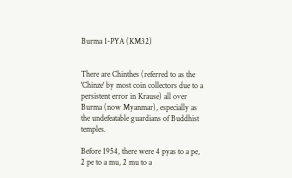Burma 1-PYA (KM32)


There are Chinthes (referred to as the 'Chinze' by most coin collectors due to a persistent error in Krause) all over Burma (now Myanmar), especially as the undefeatable guardians of Buddhist temples.

Before 1954, there were 4 pyas to a pe, 2 pe to a mu, 2 mu to a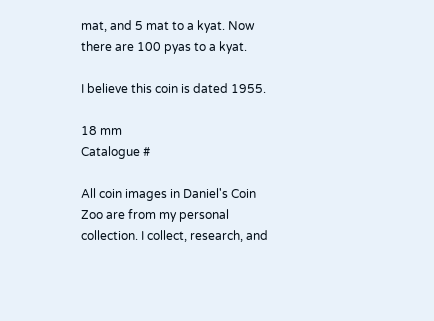mat, and 5 mat to a kyat. Now there are 100 pyas to a kyat.

I believe this coin is dated 1955.

18 mm
Catalogue #

All coin images in Daniel's Coin Zoo are from my personal collection. I collect, research, and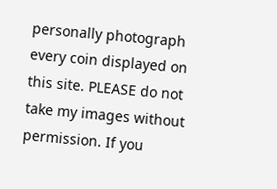personally photograph every coin displayed on this site. PLEASE do not take my images without permission. If you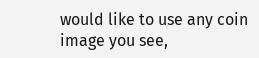would like to use any coin image you see,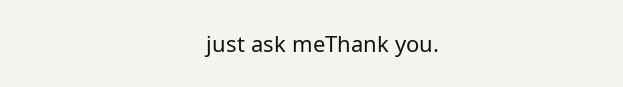just ask meThank you.